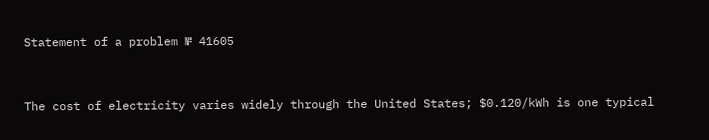Statement of a problem № 41605


The cost of electricity varies widely through the United States; $0.120/kWh is one typical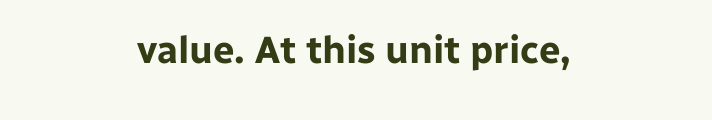value. At this unit price,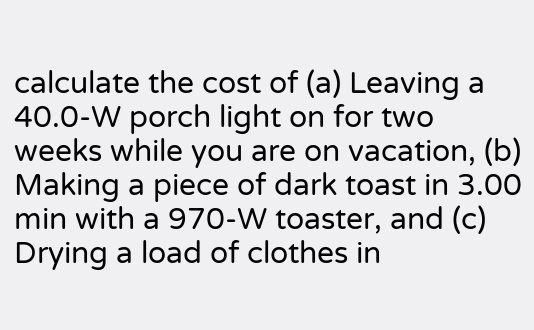calculate the cost of (a) Leaving a 40.0-W porch light on for two weeks while you are on vacation, (b) Making a piece of dark toast in 3.00 min with a 970-W toaster, and (c) Drying a load of clothes in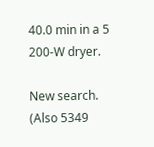40.0 min in a 5 200-W dryer.

New search. (Also 5349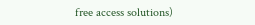free access solutions)